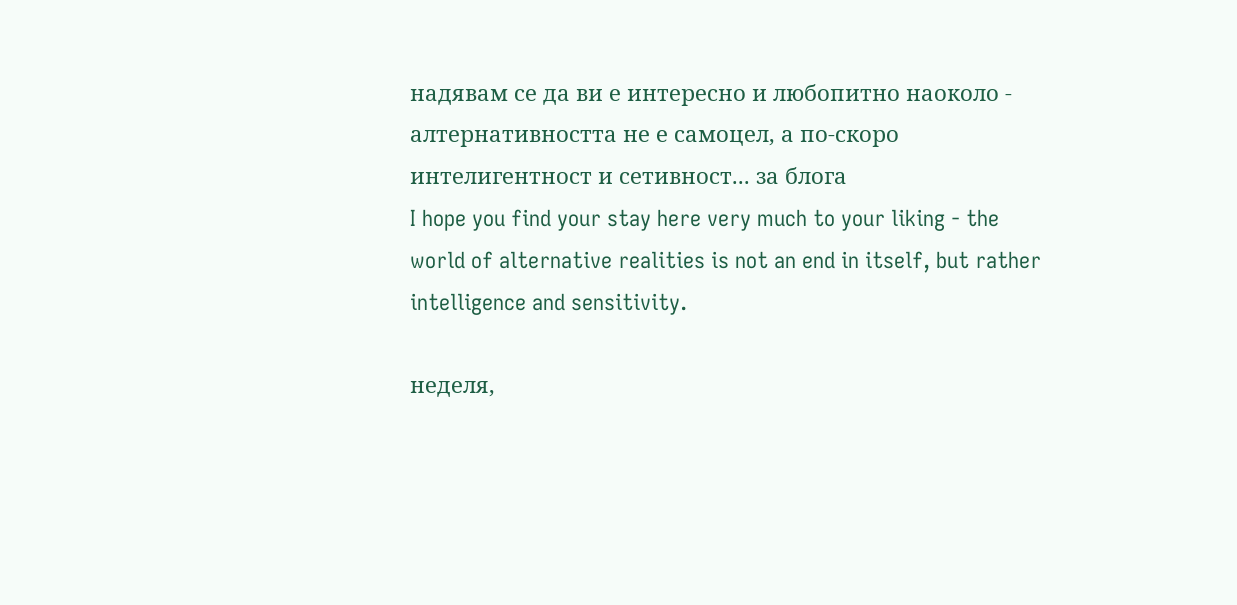надявам се да ви е интересно и любопитно наоколо - алтернативността не е самоцел, а по-скоро интелигентност и сетивност... за блога
I hope you find your stay here very much to your liking - the world of alternative realities is not an end in itself, but rather intelligence and sensitivity.

неделя,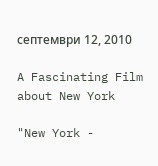септември 12, 2010

A Fascinating Film about New York

"New York -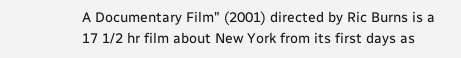A Documentary Film" (2001) directed by Ric Burns is a 17 1/2 hr film about New York from its first days as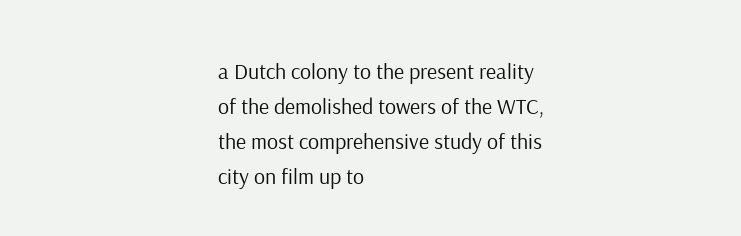a Dutch colony to the present reality of the demolished towers of the WTC, the most comprehensive study of this city on film up to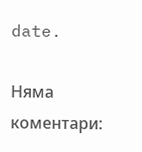date.

Няма коментари: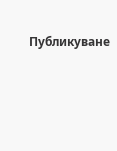Публикуване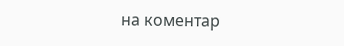на коментар